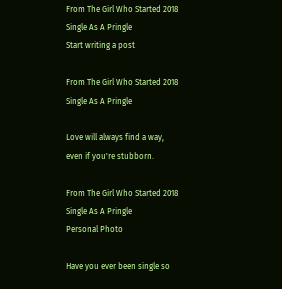From The Girl Who Started 2018 Single As A Pringle
Start writing a post

From The Girl Who Started 2018 Single As A Pringle

Love will always find a way, even if you're stubborn.

From The Girl Who Started 2018 Single As A Pringle
Personal Photo

Have you ever been single so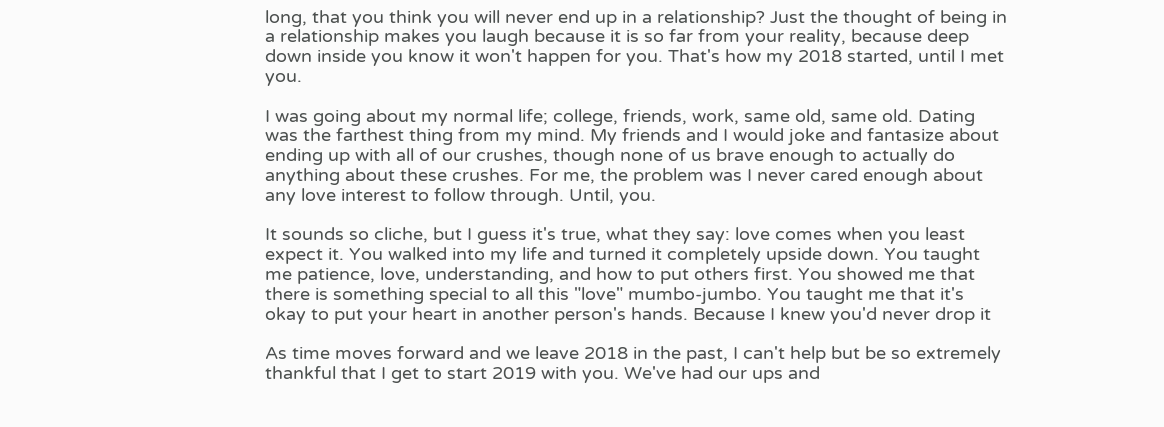long, that you think you will never end up in a relationship? Just the thought of being in a relationship makes you laugh because it is so far from your reality, because deep down inside you know it won't happen for you. That's how my 2018 started, until I met you.

I was going about my normal life; college, friends, work, same old, same old. Dating was the farthest thing from my mind. My friends and I would joke and fantasize about ending up with all of our crushes, though none of us brave enough to actually do anything about these crushes. For me, the problem was I never cared enough about any love interest to follow through. Until, you.

It sounds so cliche, but I guess it's true, what they say: love comes when you least expect it. You walked into my life and turned it completely upside down. You taught me patience, love, understanding, and how to put others first. You showed me that there is something special to all this "love" mumbo-jumbo. You taught me that it's okay to put your heart in another person's hands. Because I knew you'd never drop it

As time moves forward and we leave 2018 in the past, I can't help but be so extremely thankful that I get to start 2019 with you. We've had our ups and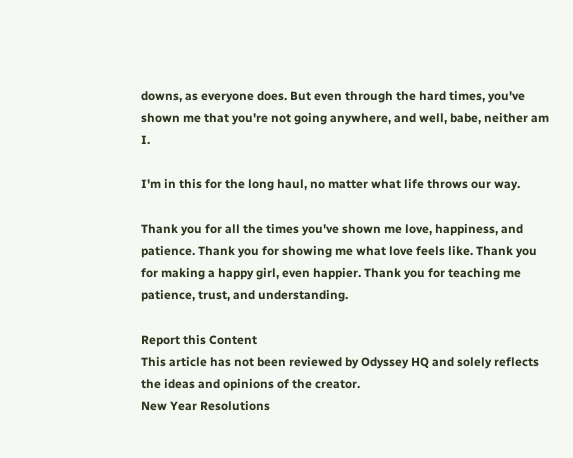downs, as everyone does. But even through the hard times, you've shown me that you're not going anywhere, and well, babe, neither am I.

I'm in this for the long haul, no matter what life throws our way.

Thank you for all the times you've shown me love, happiness, and patience. Thank you for showing me what love feels like. Thank you for making a happy girl, even happier. Thank you for teaching me patience, trust, and understanding.

Report this Content
This article has not been reviewed by Odyssey HQ and solely reflects the ideas and opinions of the creator.
New Year Resolutions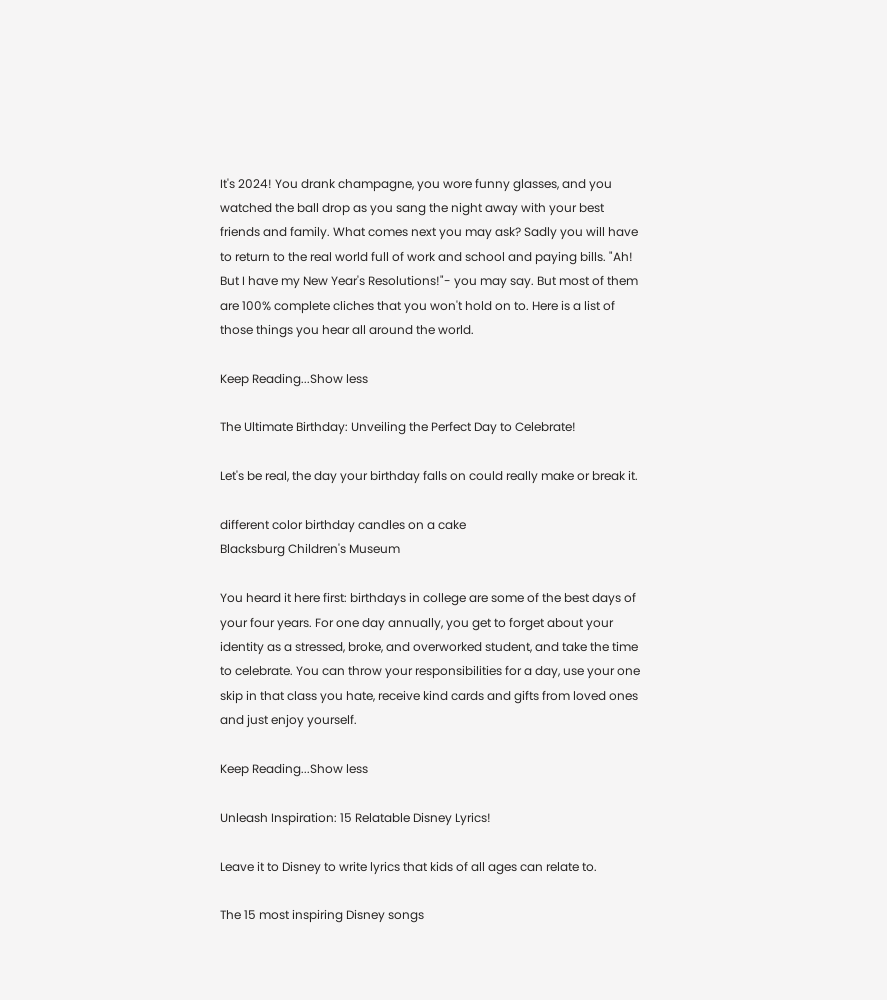It's 2024! You drank champagne, you wore funny glasses, and you watched the ball drop as you sang the night away with your best friends and family. What comes next you may ask? Sadly you will have to return to the real world full of work and school and paying bills. "Ah! But I have my New Year's Resolutions!"- you may say. But most of them are 100% complete cliches that you won't hold on to. Here is a list of those things you hear all around the world.

Keep Reading...Show less

The Ultimate Birthday: Unveiling the Perfect Day to Celebrate!

Let's be real, the day your birthday falls on could really make or break it.

different color birthday candles on a cake
Blacksburg Children's Museum

You heard it here first: birthdays in college are some of the best days of your four years. For one day annually, you get to forget about your identity as a stressed, broke, and overworked student, and take the time to celebrate. You can throw your responsibilities for a day, use your one skip in that class you hate, receive kind cards and gifts from loved ones and just enjoy yourself.

Keep Reading...Show less

Unleash Inspiration: 15 Relatable Disney Lyrics!

Leave it to Disney to write lyrics that kids of all ages can relate to.

The 15 most inspiring Disney songs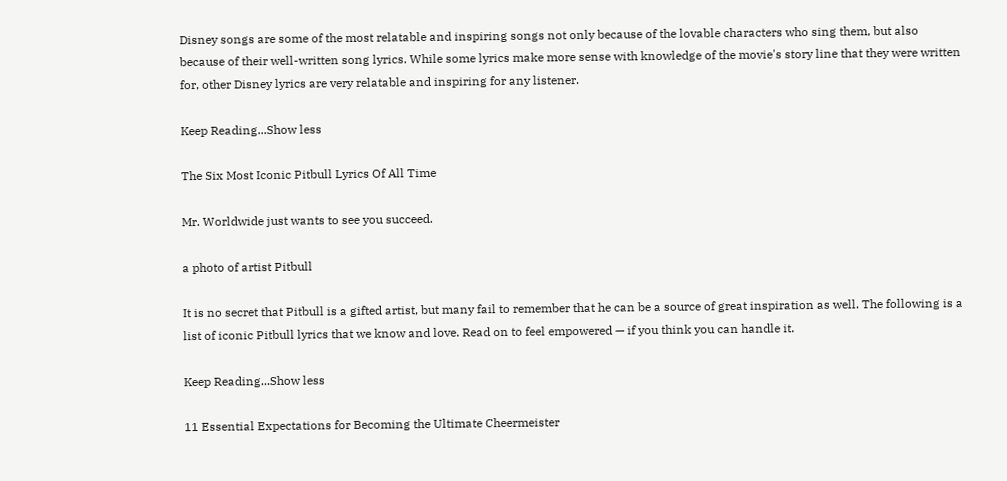Disney songs are some of the most relatable and inspiring songs not only because of the lovable characters who sing them, but also because of their well-written song lyrics. While some lyrics make more sense with knowledge of the movie's story line that they were written for, other Disney lyrics are very relatable and inspiring for any listener.

Keep Reading...Show less

The Six Most Iconic Pitbull Lyrics Of All Time

Mr. Worldwide just wants to see you succeed.

a photo of artist Pitbull

It is no secret that Pitbull is a gifted artist, but many fail to remember that he can be a source of great inspiration as well. The following is a list of iconic Pitbull lyrics that we know and love. Read on to feel empowered — if you think you can handle it.

Keep Reading...Show less

11 Essential Expectations for Becoming the Ultimate Cheermeister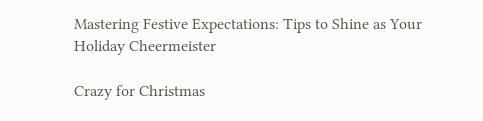Mastering Festive Expectations: Tips to Shine as Your Holiday Cheermeister

Crazy for Christmas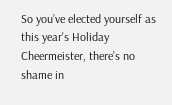So you’ve elected yourself as this year's Holiday Cheermeister, there’s no shame in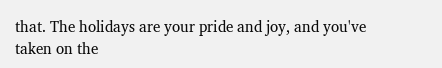that. The holidays are your pride and joy, and you've taken on the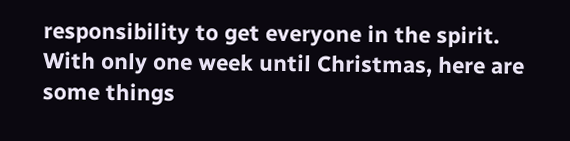responsibility to get everyone in the spirit. With only one week until Christmas, here are some things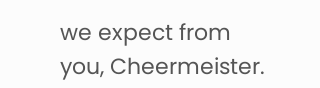we expect from you, Cheermeister.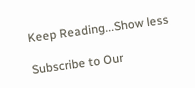Keep Reading...Show less

Subscribe to Our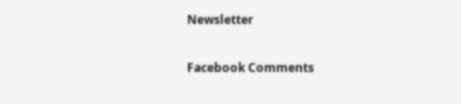Newsletter

Facebook Comments